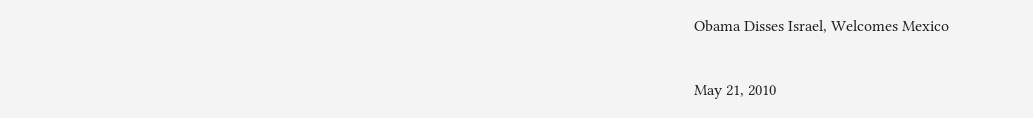Obama Disses Israel, Welcomes Mexico

May 21, 2010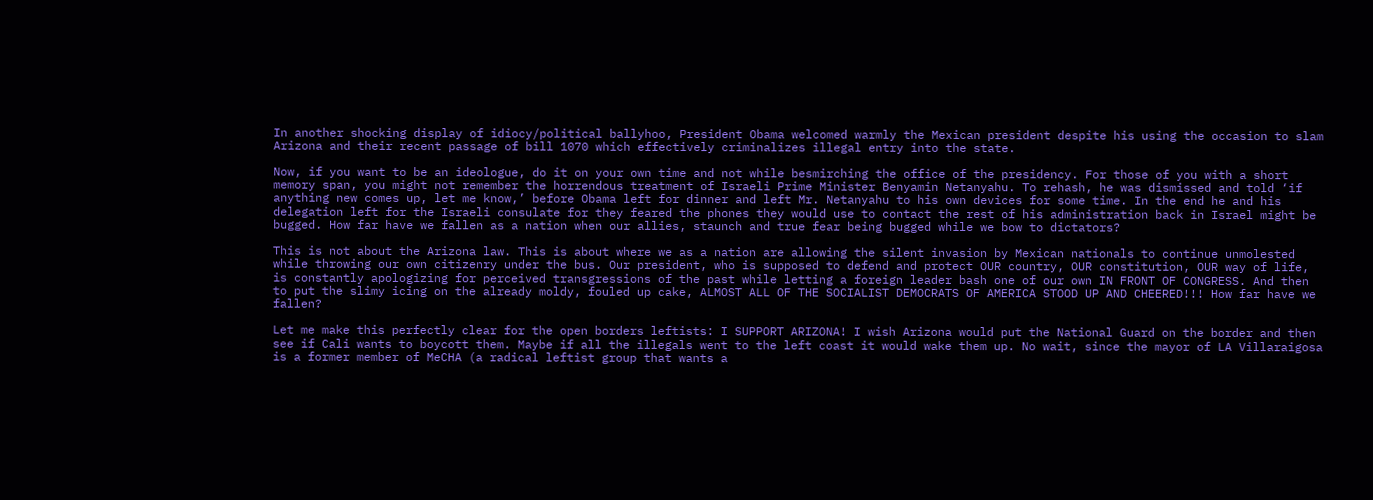In another shocking display of idiocy/political ballyhoo, President Obama welcomed warmly the Mexican president despite his using the occasion to slam Arizona and their recent passage of bill 1070 which effectively criminalizes illegal entry into the state.

Now, if you want to be an ideologue, do it on your own time and not while besmirching the office of the presidency. For those of you with a short memory span, you might not remember the horrendous treatment of Israeli Prime Minister Benyamin Netanyahu. To rehash, he was dismissed and told ‘if anything new comes up, let me know,’ before Obama left for dinner and left Mr. Netanyahu to his own devices for some time. In the end he and his delegation left for the Israeli consulate for they feared the phones they would use to contact the rest of his administration back in Israel might be bugged. How far have we fallen as a nation when our allies, staunch and true fear being bugged while we bow to dictators?

This is not about the Arizona law. This is about where we as a nation are allowing the silent invasion by Mexican nationals to continue unmolested while throwing our own citizenry under the bus. Our president, who is supposed to defend and protect OUR country, OUR constitution, OUR way of life, is constantly apologizing for perceived transgressions of the past while letting a foreign leader bash one of our own IN FRONT OF CONGRESS. And then to put the slimy icing on the already moldy, fouled up cake, ALMOST ALL OF THE SOCIALIST DEMOCRATS OF AMERICA STOOD UP AND CHEERED!!! How far have we fallen?

Let me make this perfectly clear for the open borders leftists: I SUPPORT ARIZONA! I wish Arizona would put the National Guard on the border and then see if Cali wants to boycott them. Maybe if all the illegals went to the left coast it would wake them up. No wait, since the mayor of LA Villaraigosa is a former member of MeCHA (a radical leftist group that wants a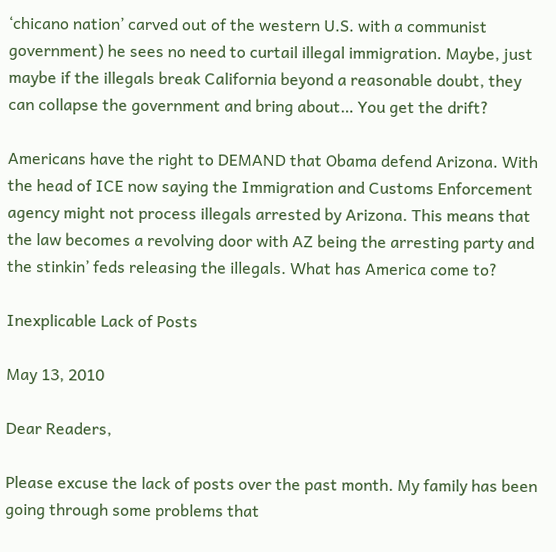‘chicano nation’ carved out of the western U.S. with a communist government) he sees no need to curtail illegal immigration. Maybe, just maybe if the illegals break California beyond a reasonable doubt, they can collapse the government and bring about… You get the drift?

Americans have the right to DEMAND that Obama defend Arizona. With the head of ICE now saying the Immigration and Customs Enforcement agency might not process illegals arrested by Arizona. This means that the law becomes a revolving door with AZ being the arresting party and the stinkin’ feds releasing the illegals. What has America come to?

Inexplicable Lack of Posts

May 13, 2010

Dear Readers,

Please excuse the lack of posts over the past month. My family has been going through some problems that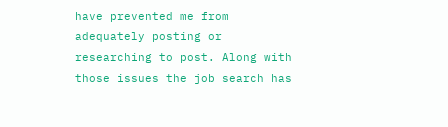have prevented me from adequately posting or researching to post. Along with those issues the job search has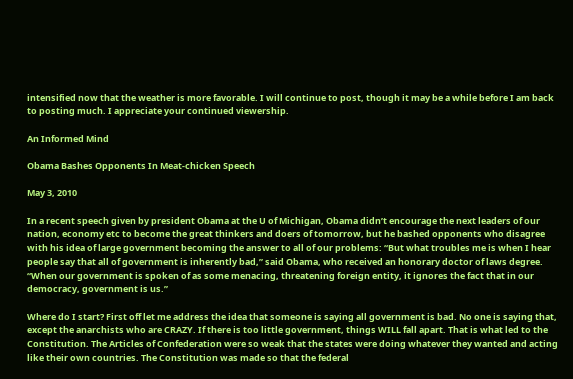intensified now that the weather is more favorable. I will continue to post, though it may be a while before I am back to posting much. I appreciate your continued viewership.

An Informed Mind

Obama Bashes Opponents In Meat-chicken Speech

May 3, 2010

In a recent speech given by president Obama at the U of Michigan, Obama didn’t encourage the next leaders of our nation, economy etc to become the great thinkers and doers of tomorrow, but he bashed opponents who disagree with his idea of large government becoming the answer to all of our problems: “But what troubles me is when I hear people say that all of government is inherently bad,” said Obama, who received an honorary doctor of laws degree. “When our government is spoken of as some menacing, threatening foreign entity, it ignores the fact that in our democracy, government is us.”

Where do I start? First off let me address the idea that someone is saying all government is bad. No one is saying that, except the anarchists who are CRAZY. If there is too little government, things WILL fall apart. That is what led to the Constitution. The Articles of Confederation were so weak that the states were doing whatever they wanted and acting like their own countries. The Constitution was made so that the federal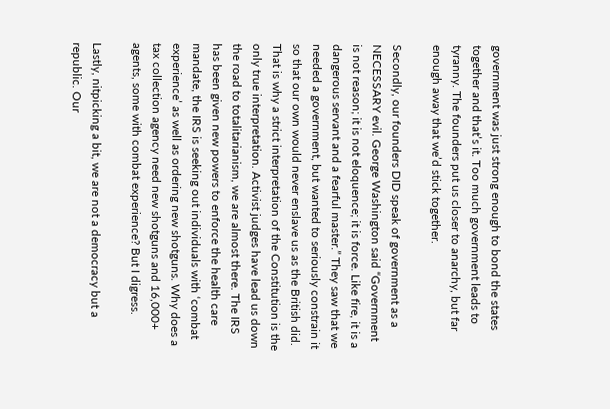government was just strong enough to bond the states together and that’s it. Too much government leads to tyranny. The founders put us closer to anarchy, but far enough away that we’d stick together.

Secondly, our founders DID speak of government as a NECESSARY evil. George Washington said “Government is not reason; it is not eloquence; it is force. Like fire, it is a dangerous servant and a fearful master.” They saw that we needed a government, but wanted to seriously constrain it so that our own would never enslave us as the British did. That is why a strict interpretation of the Constitution is the only true interpretation. Activist judges have lead us down the road to totalitarianism, we are almost there. The IRS has been given new powers to enforce the health care mandate, the IRS is seeking out individuals with ‘combat experience’ as well as ordering new shotguns. Why does a tax collection agency need new shotguns and 16,000+ agents, some with combat experience? But I digress.

Lastly, nitpicking a bit, we are not a democracy but a republic. Our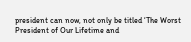president can now, not only be titled ‘The Worst President of Our Lifetime and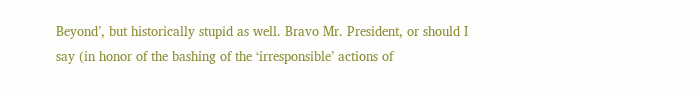Beyond’, but historically stupid as well. Bravo Mr. President, or should I say (in honor of the bashing of the ‘irresponsible’ actions of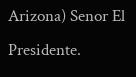Arizona) Senor El Presidente.